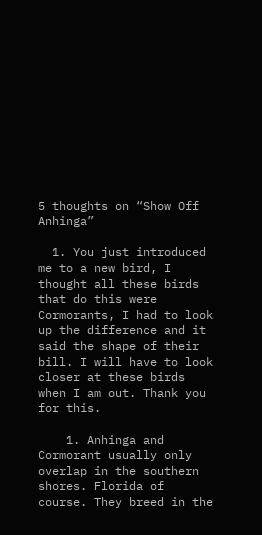5 thoughts on “Show Off Anhinga”

  1. You just introduced me to a new bird, I thought all these birds that do this were Cormorants, I had to look up the difference and it said the shape of their bill. I will have to look closer at these birds when I am out. Thank you for this.

    1. Anhinga and Cormorant usually only overlap in the southern shores. Florida of course. They breed in the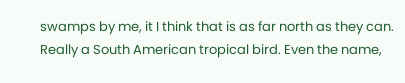swamps by me, it I think that is as far north as they can. Really a South American tropical bird. Even the name,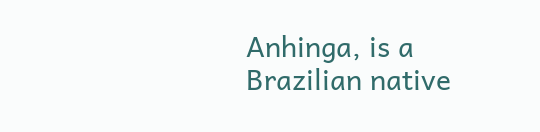Anhinga, is a Brazilian native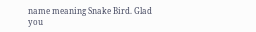name meaning Snake Bird. Glad you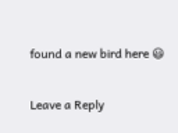found a new bird here 😃

Leave a Reply